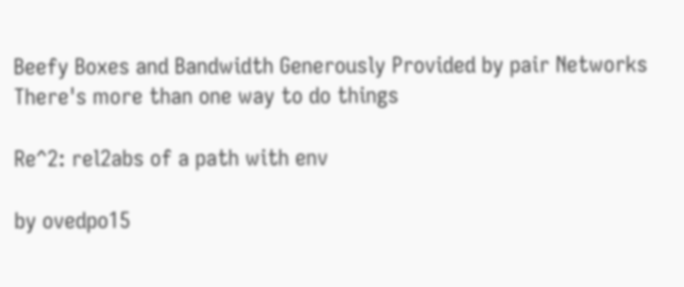Beefy Boxes and Bandwidth Generously Provided by pair Networks
There's more than one way to do things

Re^2: rel2abs of a path with env

by ovedpo15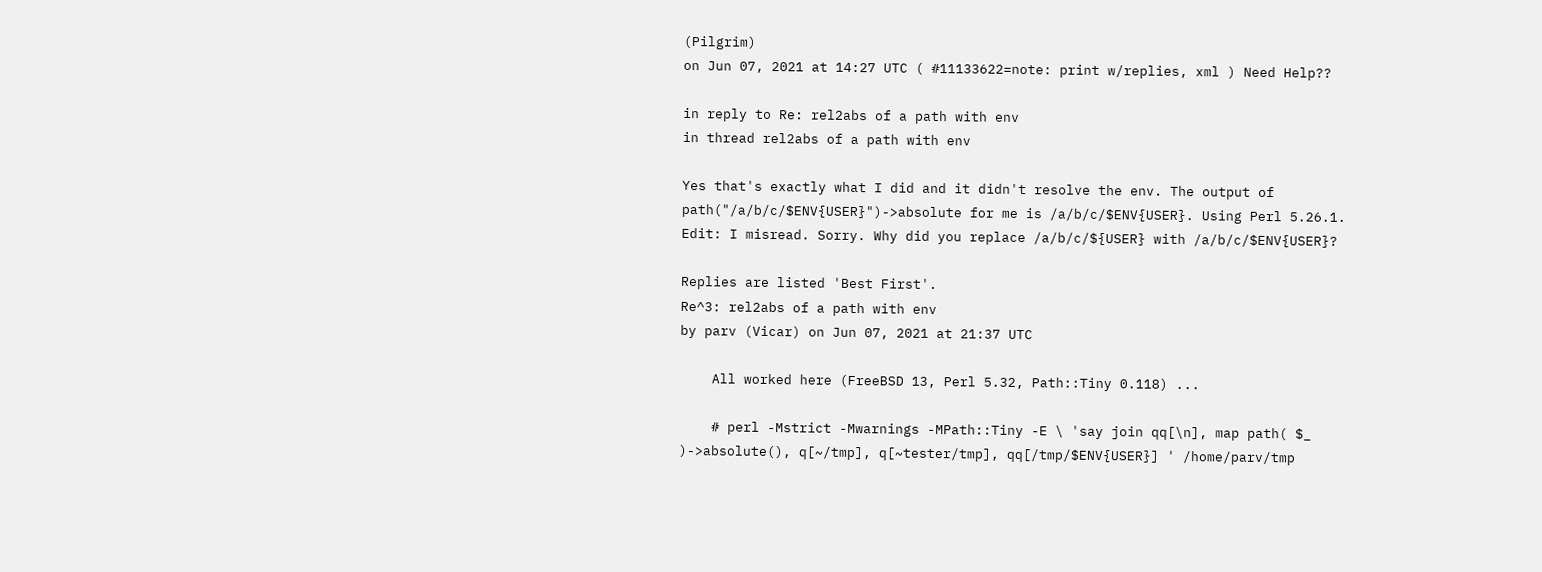(Pilgrim)
on Jun 07, 2021 at 14:27 UTC ( #11133622=note: print w/replies, xml ) Need Help??

in reply to Re: rel2abs of a path with env
in thread rel2abs of a path with env

Yes that's exactly what I did and it didn't resolve the env. The output of path("/a/b/c/$ENV{USER}")->absolute for me is /a/b/c/$ENV{USER}. Using Perl 5.26.1.
Edit: I misread. Sorry. Why did you replace /a/b/c/${USER} with /a/b/c/$ENV{USER}?

Replies are listed 'Best First'.
Re^3: rel2abs of a path with env
by parv (Vicar) on Jun 07, 2021 at 21:37 UTC

    All worked here (FreeBSD 13, Perl 5.32, Path::Tiny 0.118) ...

    # perl -Mstrict -Mwarnings -MPath::Tiny -E \ 'say join qq[\n], map path( $_ )->absolute(), q[~/tmp], q[~tester/tmp], qq[/tmp/$ENV{USER}] ' /home/parv/tmp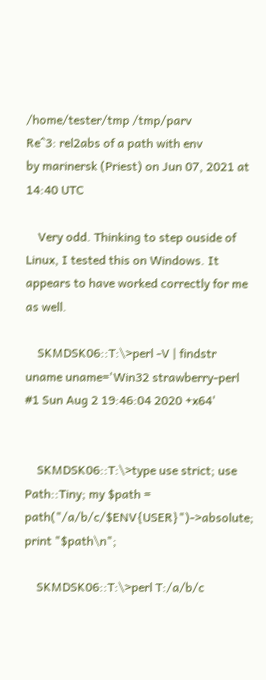/home/tester/tmp /tmp/parv
Re^3: rel2abs of a path with env
by marinersk (Priest) on Jun 07, 2021 at 14:40 UTC

    Very odd. Thinking to step ouside of Linux, I tested this on Windows. It appears to have worked correctly for me as well.

    SKMDSK06::T:\>perl -V | findstr uname uname='Win32 strawberry-perl #1 Sun Aug 2 19:46:04 2020 +x64'


    SKMDSK06::T:\>type use strict; use Path::Tiny; my $path = path("/a/b/c/$ENV{USER}")->absolute; print "$path\n";

    SKMDSK06::T:\>perl T:/a/b/c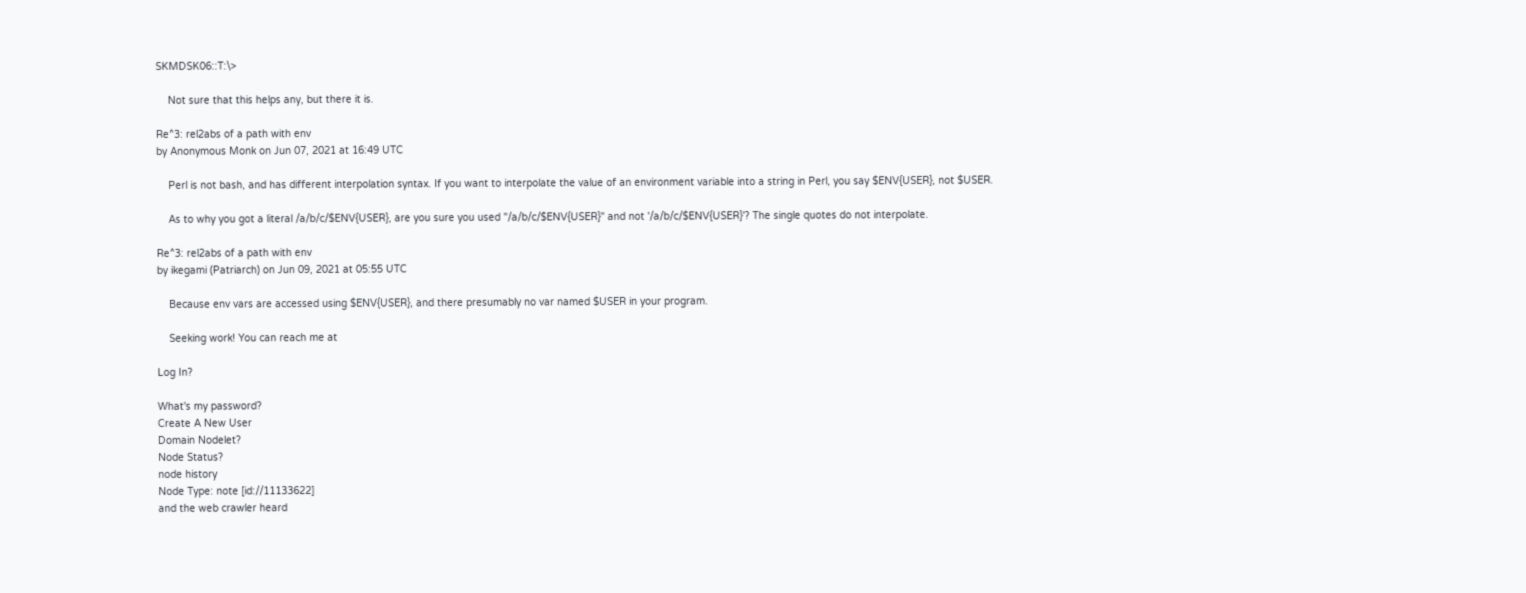SKMDSK06::T:\>

    Not sure that this helps any, but there it is.

Re^3: rel2abs of a path with env
by Anonymous Monk on Jun 07, 2021 at 16:49 UTC

    Perl is not bash, and has different interpolation syntax. If you want to interpolate the value of an environment variable into a string in Perl, you say $ENV{USER}, not $USER.

    As to why you got a literal /a/b/c/$ENV{USER}, are you sure you used "/a/b/c/$ENV{USER}" and not '/a/b/c/$ENV{USER}'? The single quotes do not interpolate.

Re^3: rel2abs of a path with env
by ikegami (Patriarch) on Jun 09, 2021 at 05:55 UTC

    Because env vars are accessed using $ENV{USER}, and there presumably no var named $USER in your program.

    Seeking work! You can reach me at

Log In?

What's my password?
Create A New User
Domain Nodelet?
Node Status?
node history
Node Type: note [id://11133622]
and the web crawler heard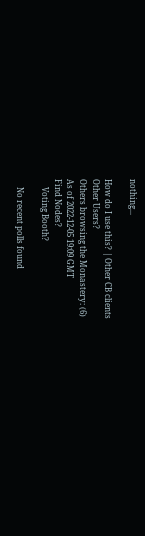nothing...

How do I use this? | Other CB clients
Other Users?
Others browsing the Monastery: (6)
As of 2022-12-05 19:09 GMT
Find Nodes?
    Voting Booth?

    No recent polls found